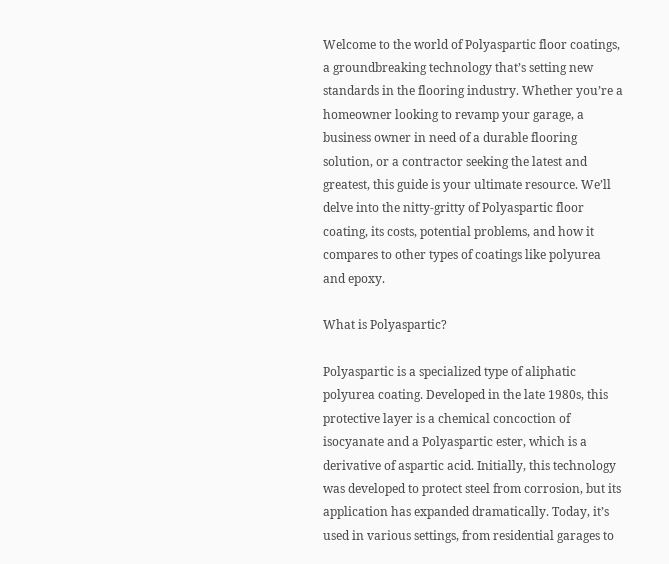Welcome to the world of Polyaspartic floor coatings, a groundbreaking technology that’s setting new standards in the flooring industry. Whether you’re a homeowner looking to revamp your garage, a business owner in need of a durable flooring solution, or a contractor seeking the latest and greatest, this guide is your ultimate resource. We’ll delve into the nitty-gritty of Polyaspartic floor coating, its costs, potential problems, and how it compares to other types of coatings like polyurea and epoxy.

What is Polyaspartic?

Polyaspartic is a specialized type of aliphatic polyurea coating. Developed in the late 1980s, this protective layer is a chemical concoction of isocyanate and a Polyaspartic ester, which is a derivative of aspartic acid. Initially, this technology was developed to protect steel from corrosion, but its application has expanded dramatically. Today, it’s used in various settings, from residential garages to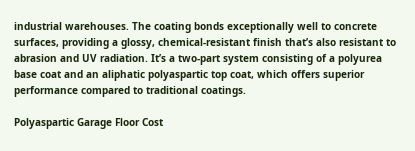industrial warehouses. The coating bonds exceptionally well to concrete surfaces, providing a glossy, chemical-resistant finish that’s also resistant to abrasion and UV radiation. It’s a two-part system consisting of a polyurea base coat and an aliphatic polyaspartic top coat, which offers superior performance compared to traditional coatings.

Polyaspartic Garage Floor Cost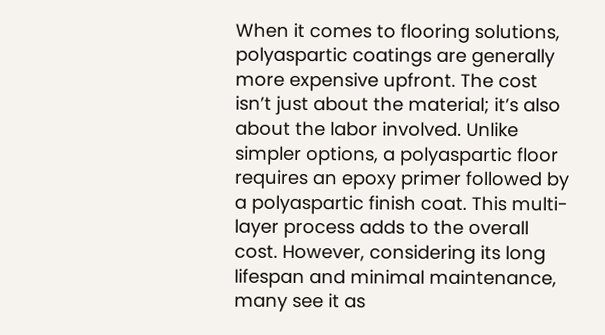When it comes to flooring solutions, polyaspartic coatings are generally more expensive upfront. The cost isn’t just about the material; it’s also about the labor involved. Unlike simpler options, a polyaspartic floor requires an epoxy primer followed by a polyaspartic finish coat. This multi-layer process adds to the overall cost. However, considering its long lifespan and minimal maintenance, many see it as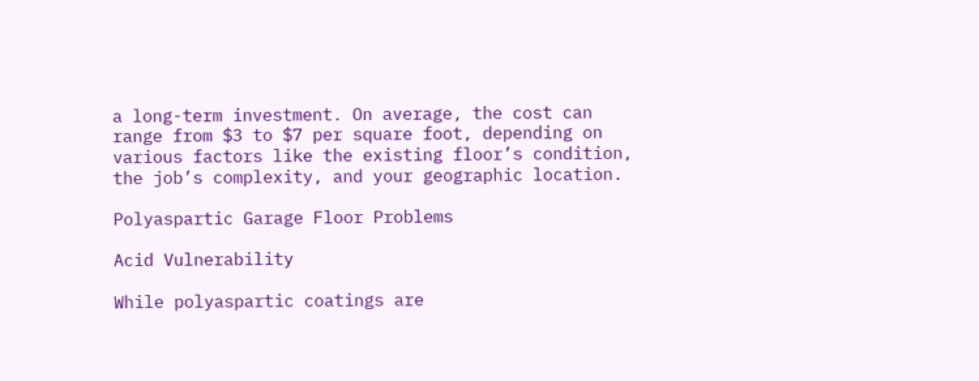a long-term investment. On average, the cost can range from $3 to $7 per square foot, depending on various factors like the existing floor’s condition, the job’s complexity, and your geographic location.

Polyaspartic Garage Floor Problems

Acid Vulnerability

While polyaspartic coatings are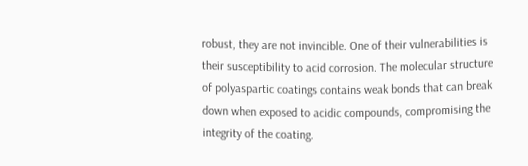robust, they are not invincible. One of their vulnerabilities is their susceptibility to acid corrosion. The molecular structure of polyaspartic coatings contains weak bonds that can break down when exposed to acidic compounds, compromising the integrity of the coating.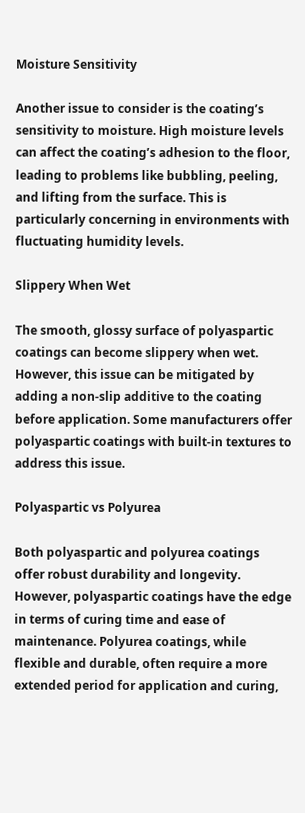Moisture Sensitivity

Another issue to consider is the coating’s sensitivity to moisture. High moisture levels can affect the coating’s adhesion to the floor, leading to problems like bubbling, peeling, and lifting from the surface. This is particularly concerning in environments with fluctuating humidity levels.

Slippery When Wet

The smooth, glossy surface of polyaspartic coatings can become slippery when wet. However, this issue can be mitigated by adding a non-slip additive to the coating before application. Some manufacturers offer polyaspartic coatings with built-in textures to address this issue.

Polyaspartic vs Polyurea

Both polyaspartic and polyurea coatings offer robust durability and longevity. However, polyaspartic coatings have the edge in terms of curing time and ease of maintenance. Polyurea coatings, while flexible and durable, often require a more extended period for application and curing,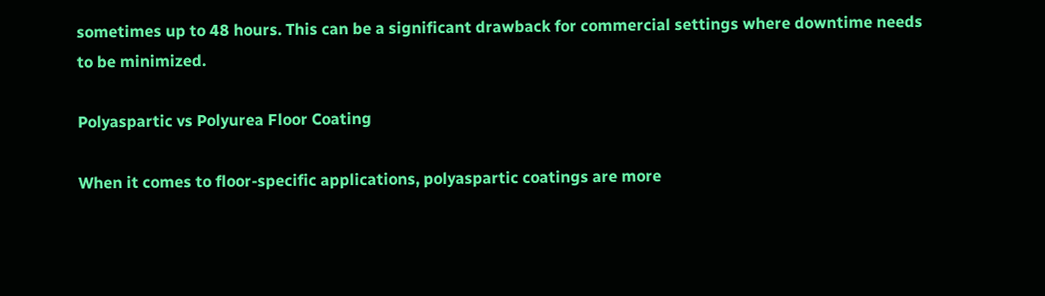sometimes up to 48 hours. This can be a significant drawback for commercial settings where downtime needs to be minimized.

Polyaspartic vs Polyurea Floor Coating

When it comes to floor-specific applications, polyaspartic coatings are more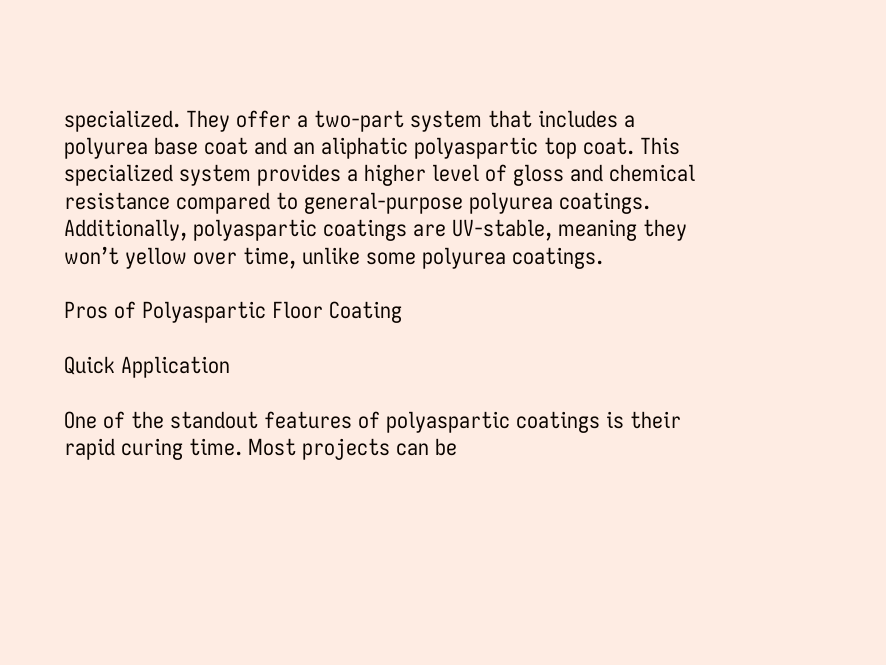specialized. They offer a two-part system that includes a polyurea base coat and an aliphatic polyaspartic top coat. This specialized system provides a higher level of gloss and chemical resistance compared to general-purpose polyurea coatings. Additionally, polyaspartic coatings are UV-stable, meaning they won’t yellow over time, unlike some polyurea coatings.

Pros of Polyaspartic Floor Coating

Quick Application

One of the standout features of polyaspartic coatings is their rapid curing time. Most projects can be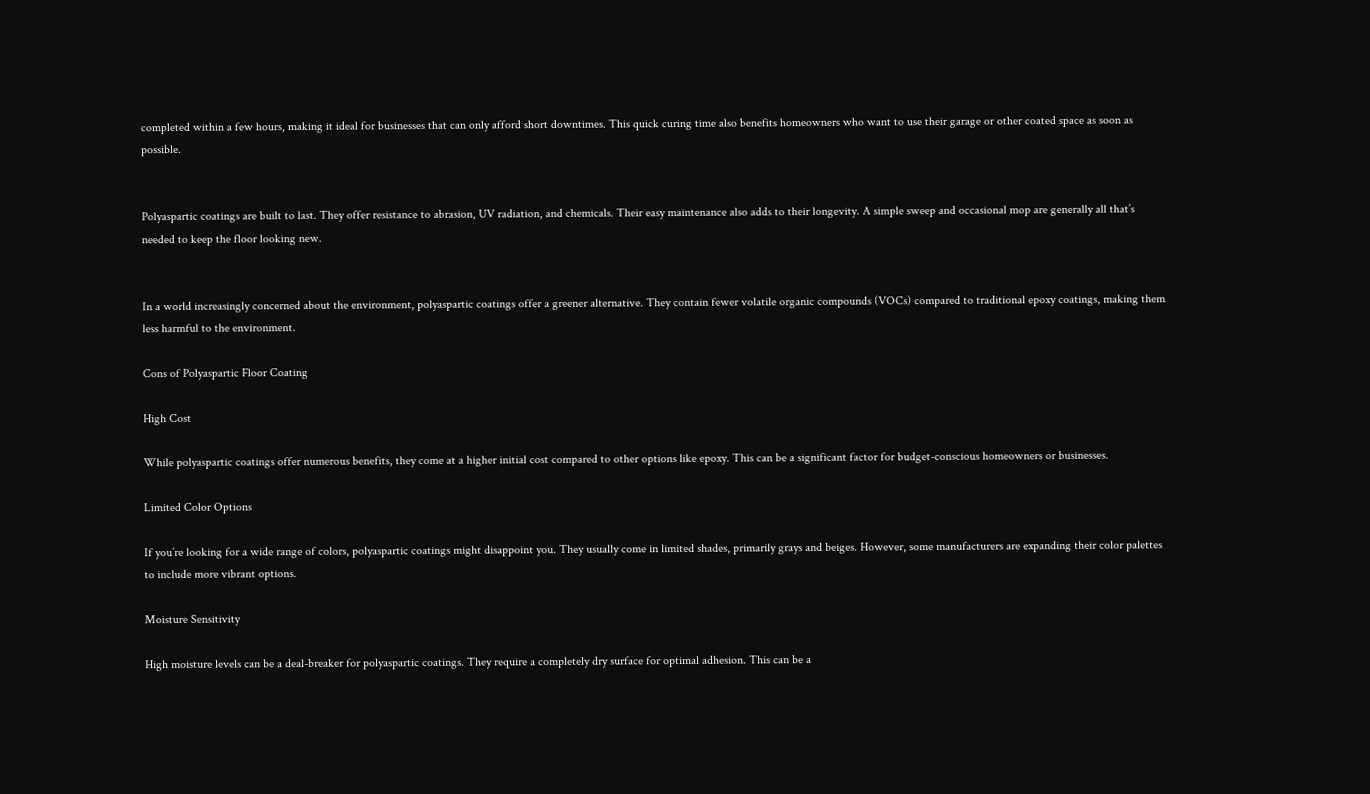completed within a few hours, making it ideal for businesses that can only afford short downtimes. This quick curing time also benefits homeowners who want to use their garage or other coated space as soon as possible.


Polyaspartic coatings are built to last. They offer resistance to abrasion, UV radiation, and chemicals. Their easy maintenance also adds to their longevity. A simple sweep and occasional mop are generally all that’s needed to keep the floor looking new.


In a world increasingly concerned about the environment, polyaspartic coatings offer a greener alternative. They contain fewer volatile organic compounds (VOCs) compared to traditional epoxy coatings, making them less harmful to the environment.

Cons of Polyaspartic Floor Coating

High Cost

While polyaspartic coatings offer numerous benefits, they come at a higher initial cost compared to other options like epoxy. This can be a significant factor for budget-conscious homeowners or businesses.

Limited Color Options

If you’re looking for a wide range of colors, polyaspartic coatings might disappoint you. They usually come in limited shades, primarily grays and beiges. However, some manufacturers are expanding their color palettes to include more vibrant options.

Moisture Sensitivity

High moisture levels can be a deal-breaker for polyaspartic coatings. They require a completely dry surface for optimal adhesion. This can be a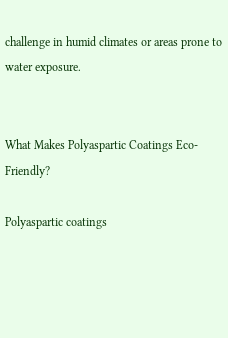challenge in humid climates or areas prone to water exposure.


What Makes Polyaspartic Coatings Eco-Friendly?

Polyaspartic coatings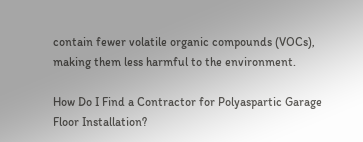contain fewer volatile organic compounds (VOCs), making them less harmful to the environment.

How Do I Find a Contractor for Polyaspartic Garage Floor Installation?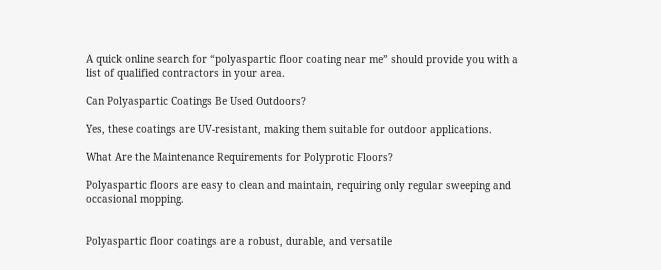A quick online search for “polyaspartic floor coating near me” should provide you with a list of qualified contractors in your area.

Can Polyaspartic Coatings Be Used Outdoors?

Yes, these coatings are UV-resistant, making them suitable for outdoor applications.

What Are the Maintenance Requirements for Polyprotic Floors?

Polyaspartic floors are easy to clean and maintain, requiring only regular sweeping and occasional mopping.


Polyaspartic floor coatings are a robust, durable, and versatile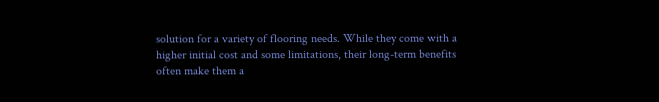solution for a variety of flooring needs. While they come with a higher initial cost and some limitations, their long-term benefits often make them a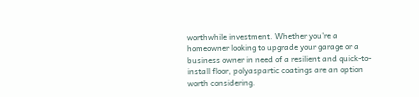worthwhile investment. Whether you’re a homeowner looking to upgrade your garage or a business owner in need of a resilient and quick-to-install floor, polyaspartic coatings are an option worth considering.